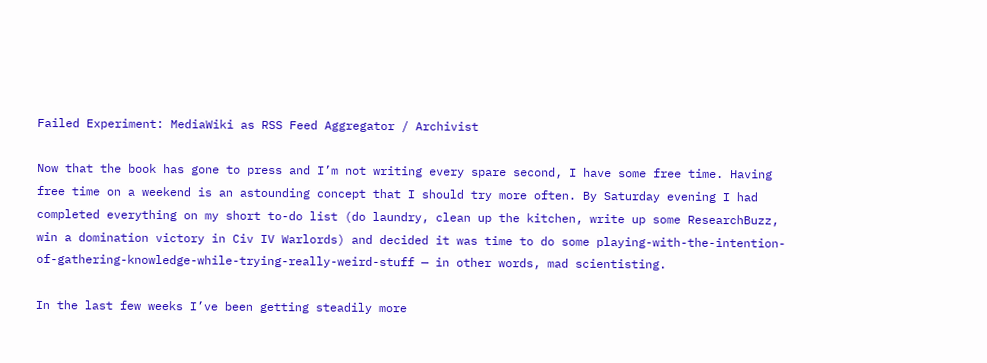Failed Experiment: MediaWiki as RSS Feed Aggregator / Archivist

Now that the book has gone to press and I’m not writing every spare second, I have some free time. Having free time on a weekend is an astounding concept that I should try more often. By Saturday evening I had completed everything on my short to-do list (do laundry, clean up the kitchen, write up some ResearchBuzz, win a domination victory in Civ IV Warlords) and decided it was time to do some playing-with-the-intention-of-gathering-knowledge-while-trying-really-weird-stuff — in other words, mad scientisting.

In the last few weeks I’ve been getting steadily more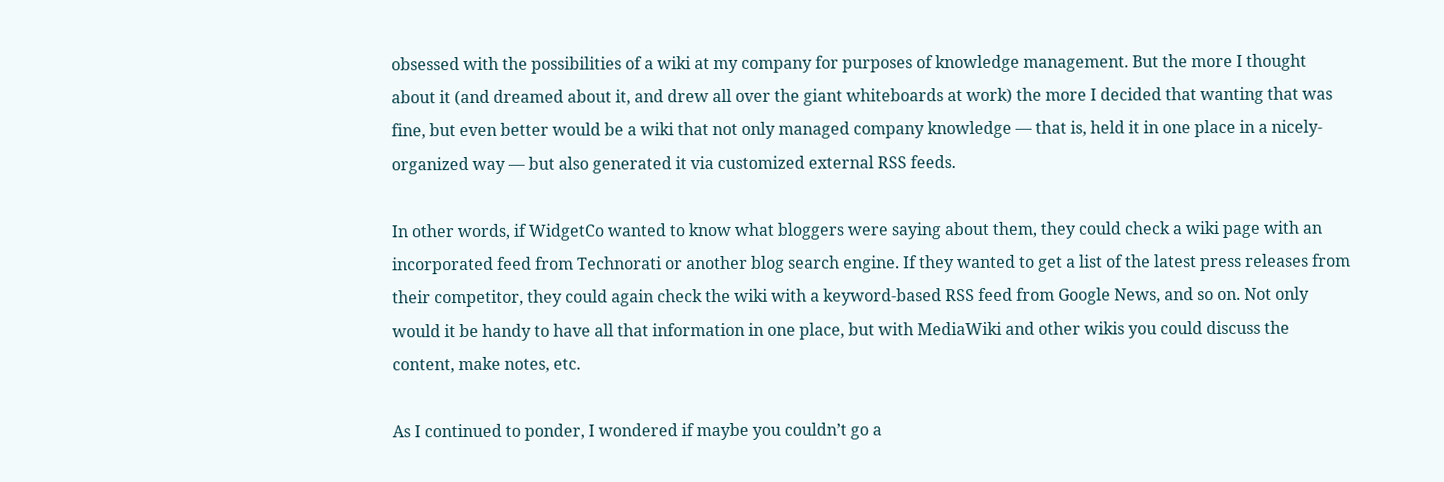obsessed with the possibilities of a wiki at my company for purposes of knowledge management. But the more I thought about it (and dreamed about it, and drew all over the giant whiteboards at work) the more I decided that wanting that was fine, but even better would be a wiki that not only managed company knowledge — that is, held it in one place in a nicely-organized way — but also generated it via customized external RSS feeds.

In other words, if WidgetCo wanted to know what bloggers were saying about them, they could check a wiki page with an incorporated feed from Technorati or another blog search engine. If they wanted to get a list of the latest press releases from their competitor, they could again check the wiki with a keyword-based RSS feed from Google News, and so on. Not only would it be handy to have all that information in one place, but with MediaWiki and other wikis you could discuss the content, make notes, etc.

As I continued to ponder, I wondered if maybe you couldn’t go a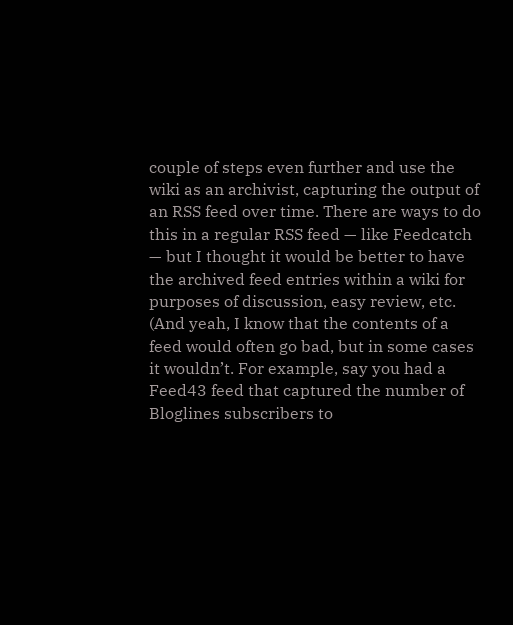couple of steps even further and use the wiki as an archivist, capturing the output of an RSS feed over time. There are ways to do this in a regular RSS feed — like Feedcatch — but I thought it would be better to have the archived feed entries within a wiki for purposes of discussion, easy review, etc. (And yeah, I know that the contents of a feed would often go bad, but in some cases it wouldn’t. For example, say you had a Feed43 feed that captured the number of Bloglines subscribers to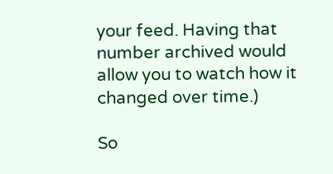your feed. Having that number archived would allow you to watch how it changed over time.)

So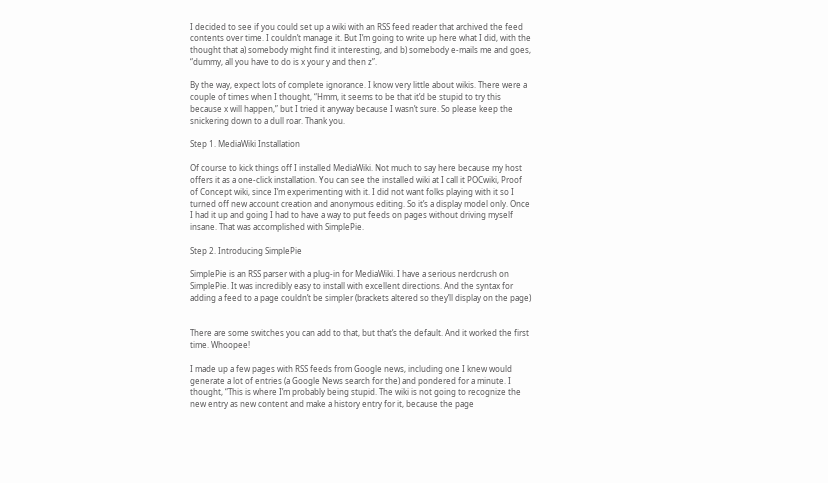I decided to see if you could set up a wiki with an RSS feed reader that archived the feed contents over time. I couldn’t manage it. But I’m going to write up here what I did, with the thought that a) somebody might find it interesting, and b) somebody e-mails me and goes, “dummy, all you have to do is x your y and then z”.

By the way, expect lots of complete ignorance. I know very little about wikis. There were a couple of times when I thought, “Hmm, it seems to be that it’d be stupid to try this because x will happen,” but I tried it anyway because I wasn’t sure. So please keep the snickering down to a dull roar. Thank you.

Step 1. MediaWiki Installation

Of course to kick things off I installed MediaWiki. Not much to say here because my host offers it as a one-click installation. You can see the installed wiki at I call it POCwiki, Proof of Concept wiki, since I’m experimenting with it. I did not want folks playing with it so I turned off new account creation and anonymous editing. So it’s a display model only. Once I had it up and going I had to have a way to put feeds on pages without driving myself insane. That was accomplished with SimplePie.

Step 2. Introducing SimplePie

SimplePie is an RSS parser with a plug-in for MediaWiki. I have a serious nerdcrush on SimplePie. It was incredibly easy to install with excellent directions. And the syntax for adding a feed to a page couldn’t be simpler (brackets altered so they’ll display on the page)


There are some switches you can add to that, but that’s the default. And it worked the first time. Whoopee!

I made up a few pages with RSS feeds from Google news, including one I knew would generate a lot of entries (a Google News search for the) and pondered for a minute. I thought, “This is where I’m probably being stupid. The wiki is not going to recognize the new entry as new content and make a history entry for it, because the page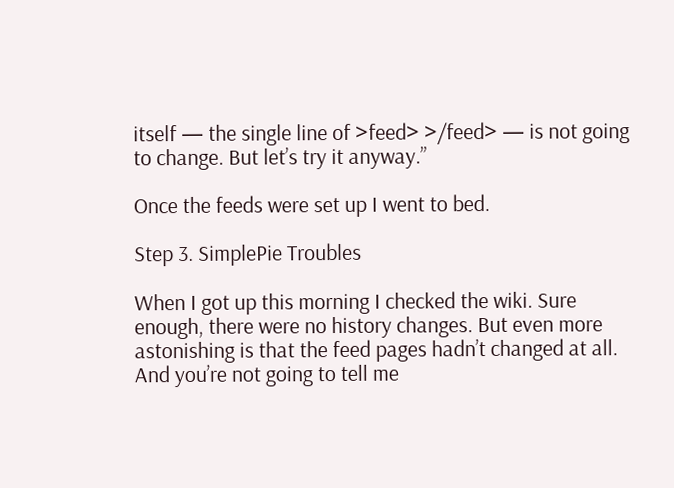itself — the single line of >feed> >/feed> — is not going to change. But let’s try it anyway.”

Once the feeds were set up I went to bed.

Step 3. SimplePie Troubles

When I got up this morning I checked the wiki. Sure enough, there were no history changes. But even more astonishing is that the feed pages hadn’t changed at all. And you’re not going to tell me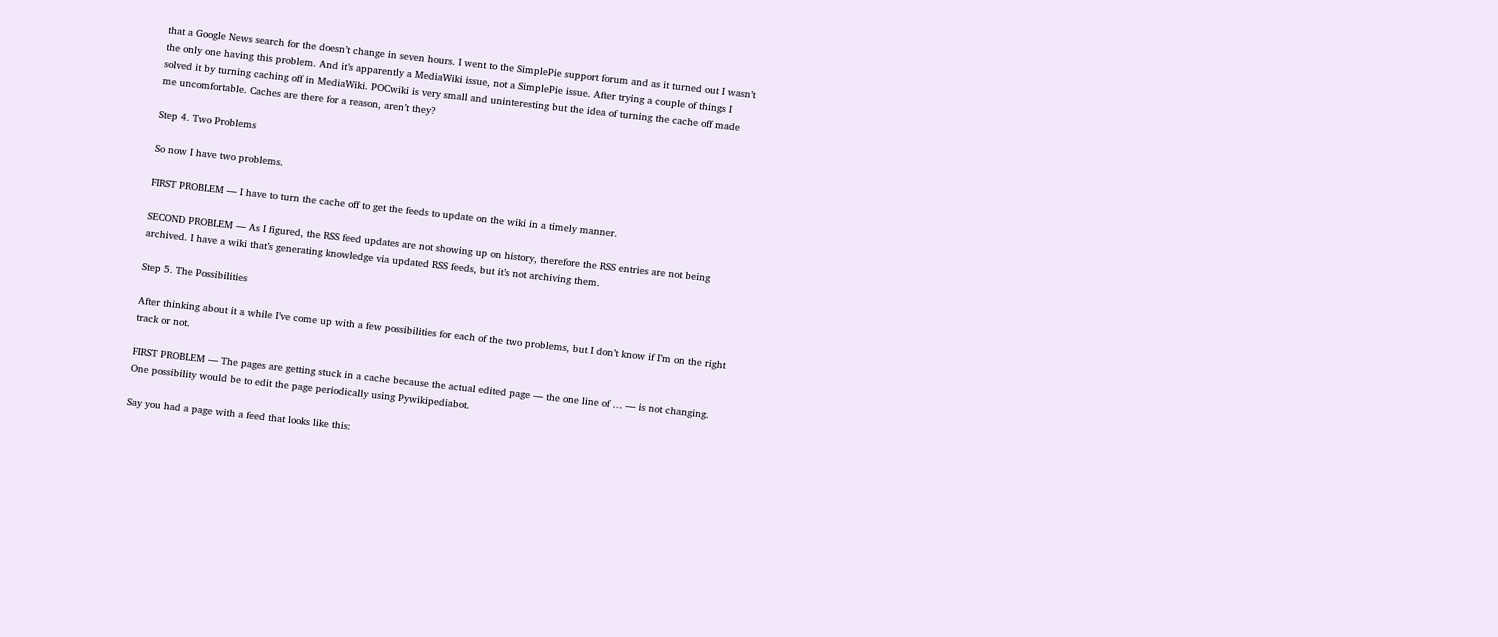that a Google News search for the doesn’t change in seven hours. I went to the SimplePie support forum and as it turned out I wasn’t the only one having this problem. And it’s apparently a MediaWiki issue, not a SimplePie issue. After trying a couple of things I solved it by turning caching off in MediaWiki. POCwiki is very small and uninteresting but the idea of turning the cache off made me uncomfortable. Caches are there for a reason, aren’t they?

Step 4. Two Problems

So now I have two problems.

FIRST PROBLEM — I have to turn the cache off to get the feeds to update on the wiki in a timely manner.

SECOND PROBLEM — As I figured, the RSS feed updates are not showing up on history, therefore the RSS entries are not being archived. I have a wiki that’s generating knowledge via updated RSS feeds, but it’s not archiving them.

Step 5. The Possibilities

After thinking about it a while I’ve come up with a few possibilities for each of the two problems, but I don’t know if I’m on the right track or not.

FIRST PROBLEM — The pages are getting stuck in a cache because the actual edited page — the one line of … — is not changing. One possibility would be to edit the page periodically using Pywikipediabot.

Say you had a page with a feed that looks like this: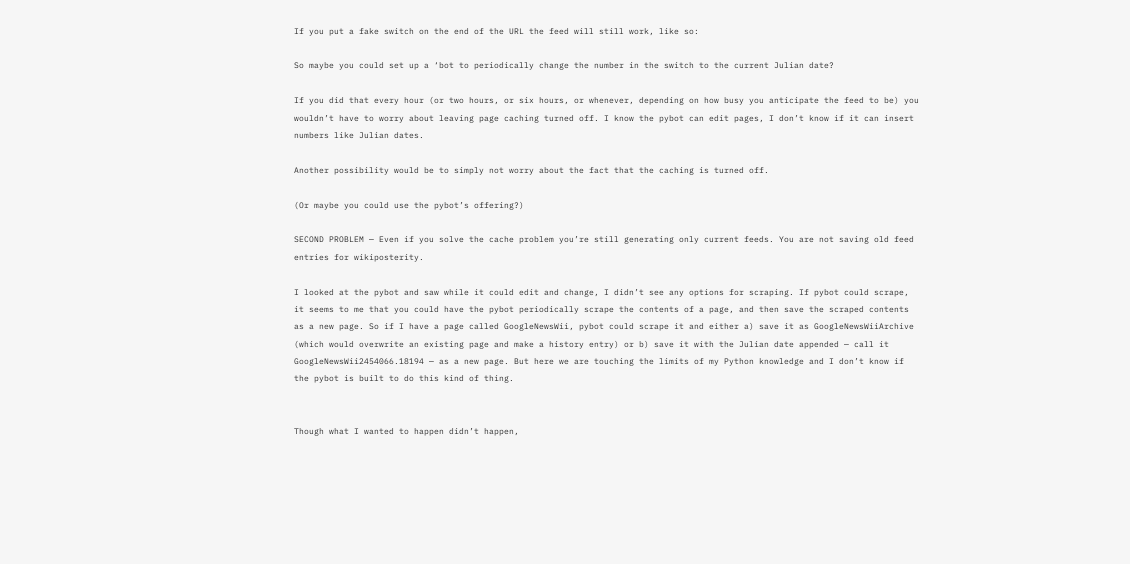If you put a fake switch on the end of the URL the feed will still work, like so:

So maybe you could set up a ‘bot to periodically change the number in the switch to the current Julian date?

If you did that every hour (or two hours, or six hours, or whenever, depending on how busy you anticipate the feed to be) you wouldn’t have to worry about leaving page caching turned off. I know the pybot can edit pages, I don’t know if it can insert numbers like Julian dates.

Another possibility would be to simply not worry about the fact that the caching is turned off.

(Or maybe you could use the pybot’s offering?)

SECOND PROBLEM — Even if you solve the cache problem you’re still generating only current feeds. You are not saving old feed entries for wikiposterity.

I looked at the pybot and saw while it could edit and change, I didn’t see any options for scraping. If pybot could scrape, it seems to me that you could have the pybot periodically scrape the contents of a page, and then save the scraped contents as a new page. So if I have a page called GoogleNewsWii, pybot could scrape it and either a) save it as GoogleNewsWiiArchive (which would overwrite an existing page and make a history entry) or b) save it with the Julian date appended — call it GoogleNewsWii2454066.18194 — as a new page. But here we are touching the limits of my Python knowledge and I don’t know if the pybot is built to do this kind of thing.


Though what I wanted to happen didn’t happen,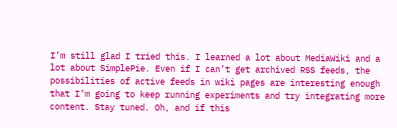I’m still glad I tried this. I learned a lot about MediaWiki and a lot about SimplePie. Even if I can’t get archived RSS feeds, the possibilities of active feeds in wiki pages are interesting enough that I’m going to keep running experiments and try integrating more content. Stay tuned. Oh, and if this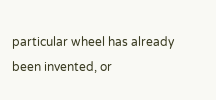particular wheel has already been invented, or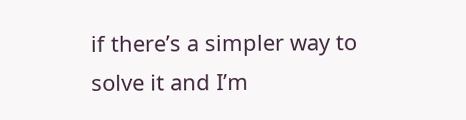if there’s a simpler way to solve it and I’m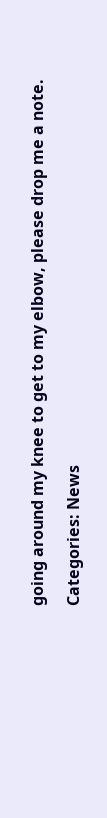going around my knee to get to my elbow, please drop me a note.

Categories: News